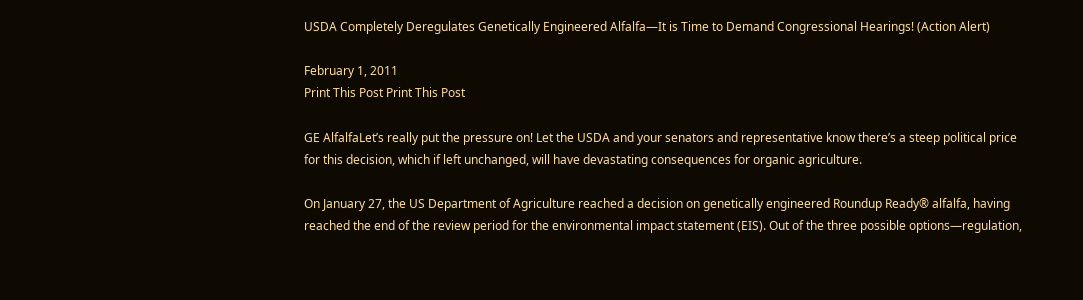USDA Completely Deregulates Genetically Engineered Alfalfa—It is Time to Demand Congressional Hearings! (Action Alert)

February 1, 2011
Print This Post Print This Post

GE AlfalfaLet’s really put the pressure on! Let the USDA and your senators and representative know there’s a steep political price for this decision, which if left unchanged, will have devastating consequences for organic agriculture.

On January 27, the US Department of Agriculture reached a decision on genetically engineered Roundup Ready® alfalfa, having reached the end of the review period for the environmental impact statement (EIS). Out of the three possible options—regulation,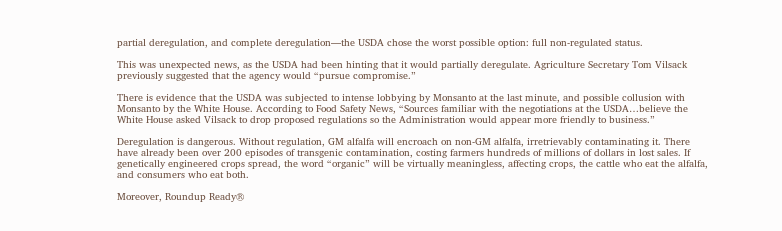partial deregulation, and complete deregulation—the USDA chose the worst possible option: full non-regulated status.

This was unexpected news, as the USDA had been hinting that it would partially deregulate. Agriculture Secretary Tom Vilsack previously suggested that the agency would “pursue compromise.”

There is evidence that the USDA was subjected to intense lobbying by Monsanto at the last minute, and possible collusion with Monsanto by the White House. According to Food Safety News, “Sources familiar with the negotiations at the USDA…believe the White House asked Vilsack to drop proposed regulations so the Administration would appear more friendly to business.”

Deregulation is dangerous. Without regulation, GM alfalfa will encroach on non-GM alfalfa, irretrievably contaminating it. There have already been over 200 episodes of transgenic contamination, costing farmers hundreds of millions of dollars in lost sales. If genetically engineered crops spread, the word “organic” will be virtually meaningless, affecting crops, the cattle who eat the alfalfa, and consumers who eat both.

Moreover, Roundup Ready®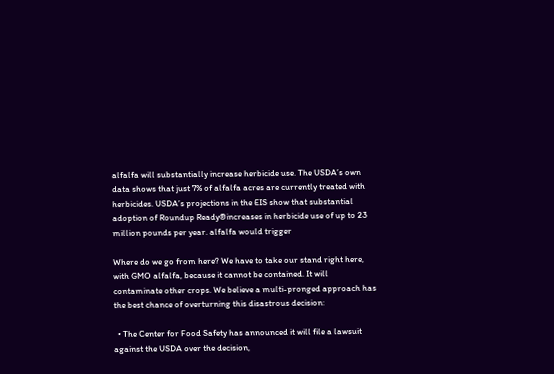alfalfa will substantially increase herbicide use. The USDA’s own data shows that just 7% of alfalfa acres are currently treated with herbicides. USDA’s projections in the EIS show that substantial adoption of Roundup Ready®increases in herbicide use of up to 23 million pounds per year. alfalfa would trigger

Where do we go from here? We have to take our stand right here, with GMO alfalfa, because it cannot be contained. It will contaminate other crops. We believe a multi-pronged approach has the best chance of overturning this disastrous decision:

  • The Center for Food Safety has announced it will file a lawsuit against the USDA over the decision,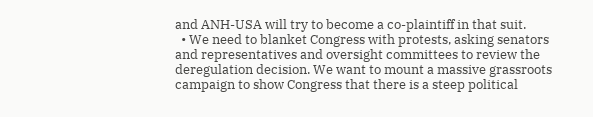and ANH-USA will try to become a co-plaintiff in that suit.
  • We need to blanket Congress with protests, asking senators and representatives and oversight committees to review the deregulation decision. We want to mount a massive grassroots campaign to show Congress that there is a steep political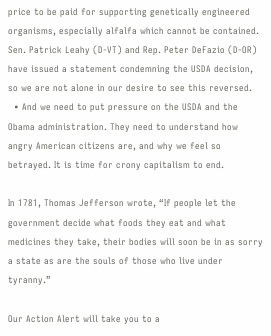price to be paid for supporting genetically engineered organisms, especially alfalfa which cannot be contained. Sen. Patrick Leahy (D-VT) and Rep. Peter DeFazio (D-OR) have issued a statement condemning the USDA decision, so we are not alone in our desire to see this reversed.
  • And we need to put pressure on the USDA and the Obama administration. They need to understand how angry American citizens are, and why we feel so betrayed. It is time for crony capitalism to end.

In 1781, Thomas Jefferson wrote, “If people let the government decide what foods they eat and what medicines they take, their bodies will soon be in as sorry a state as are the souls of those who live under tyranny.”

Our Action Alert will take you to a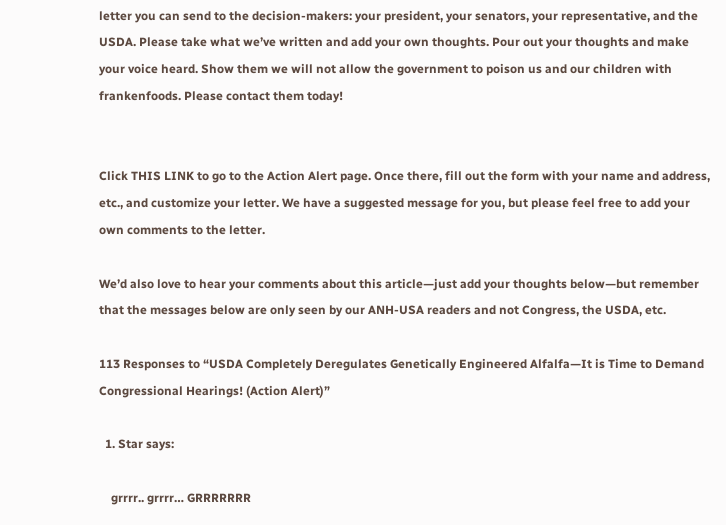letter you can send to the decision-makers: your president, your senators, your representative, and the USDA. Please take what we’ve written and add your own thoughts. Pour out your thoughts and make your voice heard. Show them we will not allow the government to poison us and our children with frankenfoods. Please contact them today!


Click THIS LINK to go to the Action Alert page. Once there, fill out the form with your name and address, etc., and customize your letter. We have a suggested message for you, but please feel free to add your own comments to the letter.

We’d also love to hear your comments about this article—just add your thoughts below—but remember that the messages below are only seen by our ANH-USA readers and not Congress, the USDA, etc.

113 Responses to “USDA Completely Deregulates Genetically Engineered Alfalfa—It is Time to Demand Congressional Hearings! (Action Alert)”

  1. Star says:

    grrrr.. grrrr… GRRRRRRR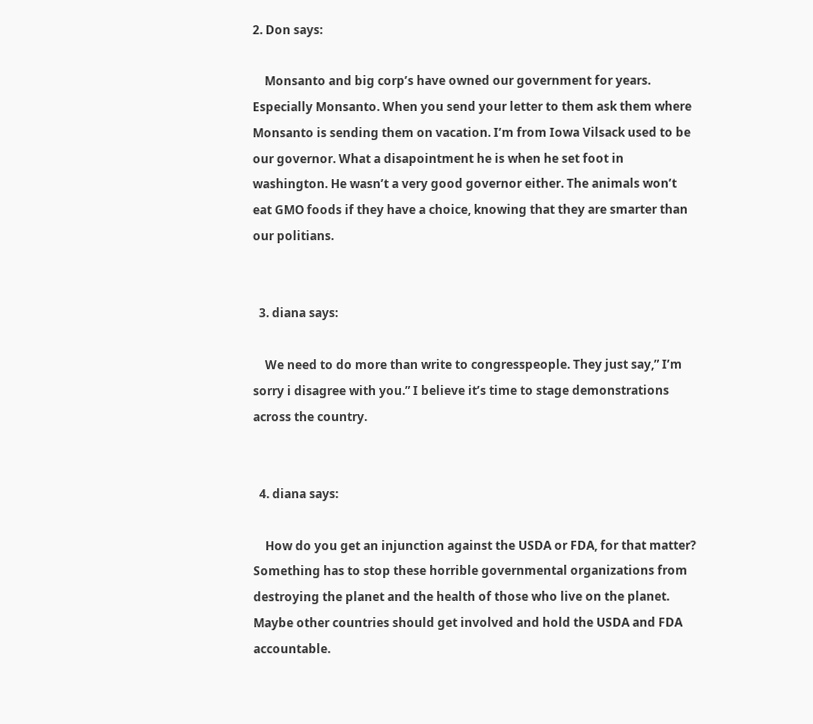2. Don says:

    Monsanto and big corp’s have owned our government for years. Especially Monsanto. When you send your letter to them ask them where Monsanto is sending them on vacation. I’m from Iowa Vilsack used to be our governor. What a disapointment he is when he set foot in washington. He wasn’t a very good governor either. The animals won’t eat GMO foods if they have a choice, knowing that they are smarter than our politians.


  3. diana says:

    We need to do more than write to congresspeople. They just say,” I’m sorry i disagree with you.” I believe it’s time to stage demonstrations across the country.


  4. diana says:

    How do you get an injunction against the USDA or FDA, for that matter? Something has to stop these horrible governmental organizations from destroying the planet and the health of those who live on the planet. Maybe other countries should get involved and hold the USDA and FDA accountable.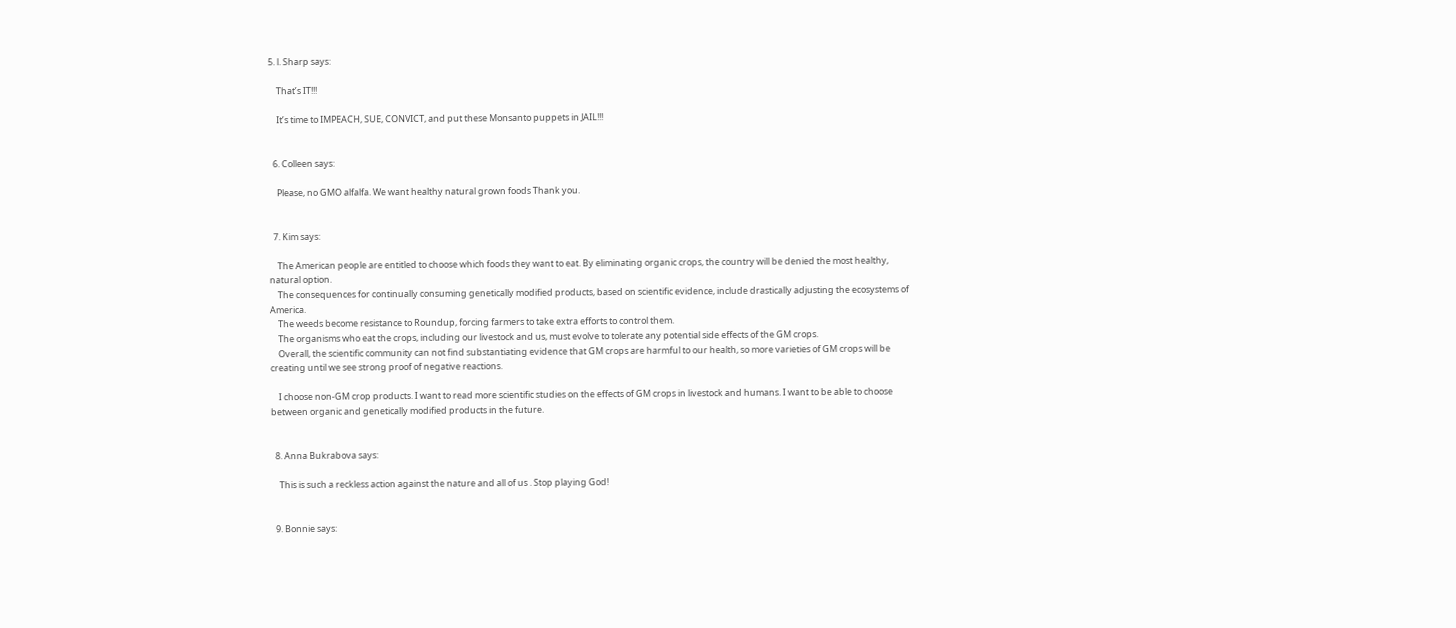5. l. Sharp says:

    That’s IT!!!

    It’s time to IMPEACH, SUE, CONVICT, and put these Monsanto puppets in JAIL!!!


  6. Colleen says:

    Please, no GMO alfalfa. We want healthy natural grown foods Thank you.


  7. Kim says:

    The American people are entitled to choose which foods they want to eat. By eliminating organic crops, the country will be denied the most healthy, natural option.
    The consequences for continually consuming genetically modified products, based on scientific evidence, include drastically adjusting the ecosystems of America.
    The weeds become resistance to Roundup, forcing farmers to take extra efforts to control them.
    The organisms who eat the crops, including our livestock and us, must evolve to tolerate any potential side effects of the GM crops.
    Overall, the scientific community can not find substantiating evidence that GM crops are harmful to our health, so more varieties of GM crops will be creating until we see strong proof of negative reactions.

    I choose non-GM crop products. I want to read more scientific studies on the effects of GM crops in livestock and humans. I want to be able to choose between organic and genetically modified products in the future.


  8. Anna Bukrabova says:

    This is such a reckless action against the nature and all of us . Stop playing God!


  9. Bonnie says: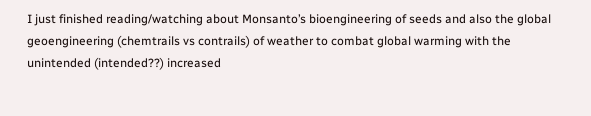I just finished reading/watching about Monsanto’s bioengineering of seeds and also the global geoengineering (chemtrails vs contrails) of weather to combat global warming with the unintended (intended??) increased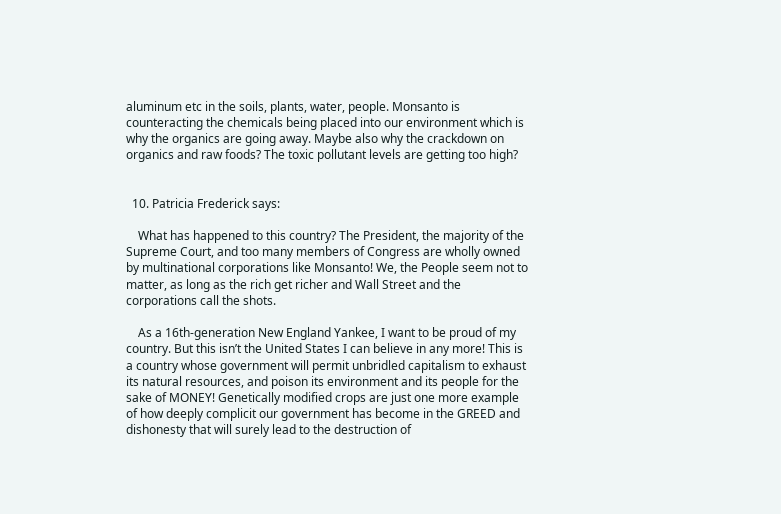aluminum etc in the soils, plants, water, people. Monsanto is counteracting the chemicals being placed into our environment which is why the organics are going away. Maybe also why the crackdown on organics and raw foods? The toxic pollutant levels are getting too high?


  10. Patricia Frederick says:

    What has happened to this country? The President, the majority of the Supreme Court, and too many members of Congress are wholly owned by multinational corporations like Monsanto! We, the People seem not to matter, as long as the rich get richer and Wall Street and the corporations call the shots.

    As a 16th-generation New England Yankee, I want to be proud of my country. But this isn’t the United States I can believe in any more! This is a country whose government will permit unbridled capitalism to exhaust its natural resources, and poison its environment and its people for the sake of MONEY! Genetically modified crops are just one more example of how deeply complicit our government has become in the GREED and dishonesty that will surely lead to the destruction of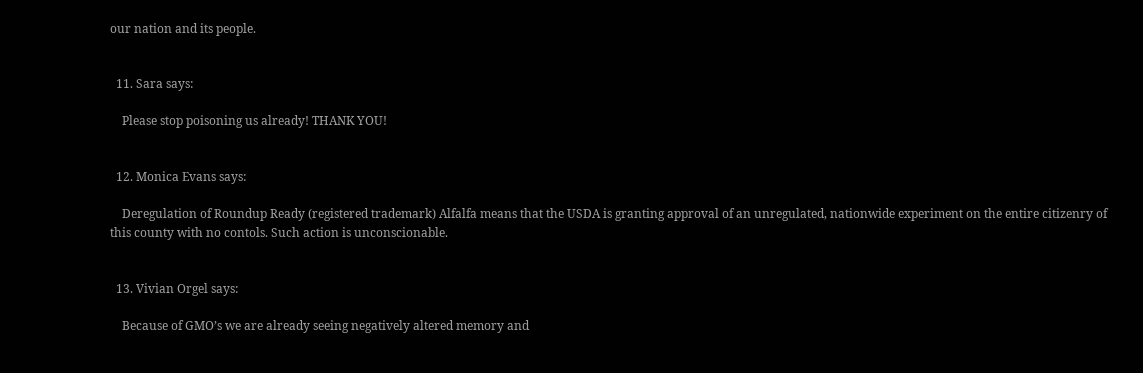our nation and its people.


  11. Sara says:

    Please stop poisoning us already! THANK YOU!


  12. Monica Evans says:

    Deregulation of Roundup Ready (registered trademark) Alfalfa means that the USDA is granting approval of an unregulated, nationwide experiment on the entire citizenry of this county with no contols. Such action is unconscionable.


  13. Vivian Orgel says:

    Because of GMO’s we are already seeing negatively altered memory and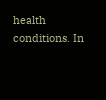health conditions. In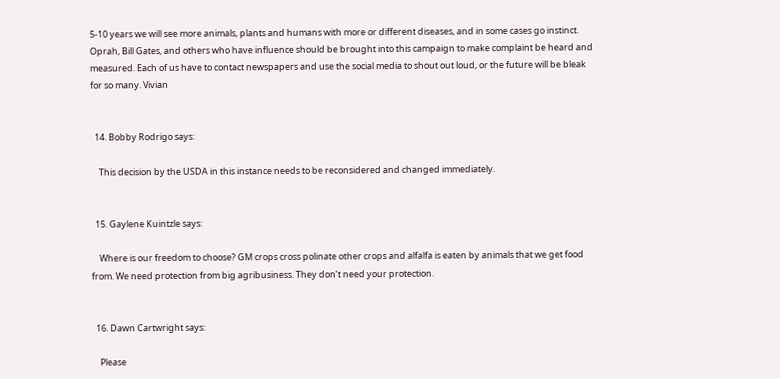5-10 years we will see more animals, plants and humans with more or different diseases, and in some cases go instinct. Oprah, Bill Gates, and others who have influence should be brought into this campaign to make complaint be heard and measured. Each of us have to contact newspapers and use the social media to shout out loud, or the future will be bleak for so many. Vivian


  14. Bobby Rodrigo says:

    This decision by the USDA in this instance needs to be reconsidered and changed immediately.


  15. Gaylene Kuintzle says:

    Where is our freedom to choose? GM crops cross polinate other crops and alfalfa is eaten by animals that we get food from. We need protection from big agribusiness. They don’t need your protection.


  16. Dawn Cartwright says:

    Please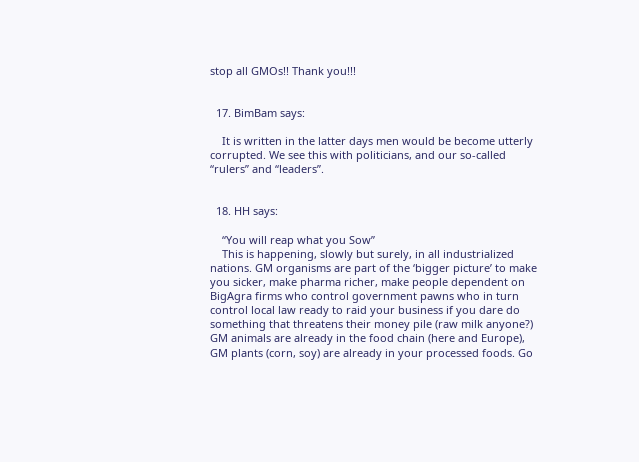stop all GMOs!! Thank you!!!


  17. BimBam says:

    It is written in the latter days men would be become utterly corrupted. We see this with politicians, and our so-called “rulers” and “leaders”.


  18. HH says:

    “You will reap what you Sow”
    This is happening, slowly but surely, in all industrialized nations. GM organisms are part of the ‘bigger picture’ to make you sicker, make pharma richer, make people dependent on BigAgra firms who control government pawns who in turn control local law ready to raid your business if you dare do something that threatens their money pile (raw milk anyone?) GM animals are already in the food chain (here and Europe), GM plants (corn, soy) are already in your processed foods. Go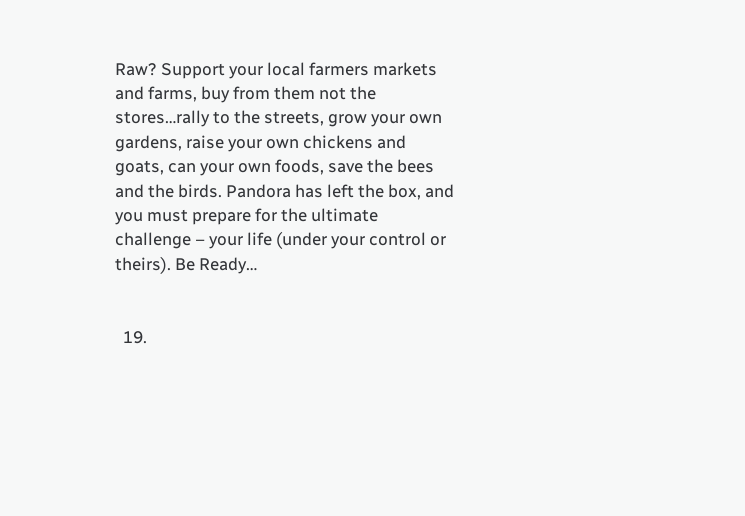Raw? Support your local farmers markets and farms, buy from them not the stores…rally to the streets, grow your own gardens, raise your own chickens and goats, can your own foods, save the bees and the birds. Pandora has left the box, and you must prepare for the ultimate challenge – your life (under your control or theirs). Be Ready…


  19.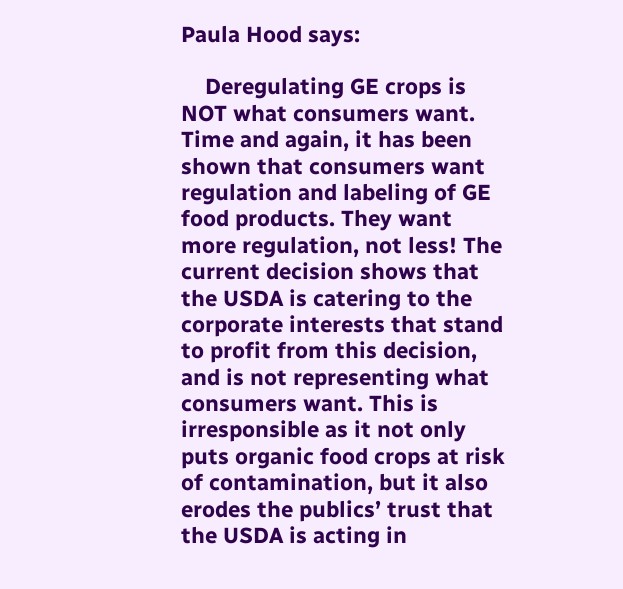Paula Hood says:

    Deregulating GE crops is NOT what consumers want. Time and again, it has been shown that consumers want regulation and labeling of GE food products. They want more regulation, not less! The current decision shows that the USDA is catering to the corporate interests that stand to profit from this decision, and is not representing what consumers want. This is irresponsible as it not only puts organic food crops at risk of contamination, but it also erodes the publics’ trust that the USDA is acting in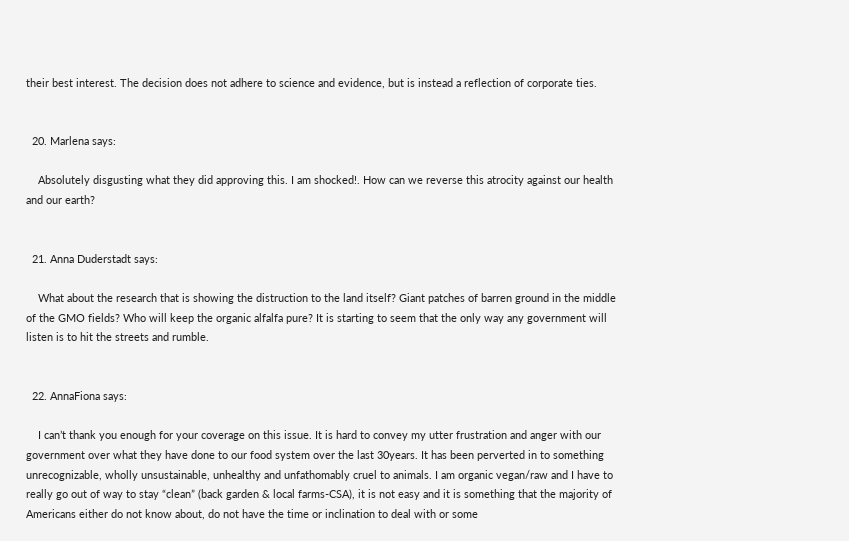their best interest. The decision does not adhere to science and evidence, but is instead a reflection of corporate ties.


  20. Marlena says:

    Absolutely disgusting what they did approving this. I am shocked!. How can we reverse this atrocity against our health and our earth?


  21. Anna Duderstadt says:

    What about the research that is showing the distruction to the land itself? Giant patches of barren ground in the middle of the GMO fields? Who will keep the organic alfalfa pure? It is starting to seem that the only way any government will listen is to hit the streets and rumble.


  22. AnnaFiona says:

    I can’t thank you enough for your coverage on this issue. It is hard to convey my utter frustration and anger with our government over what they have done to our food system over the last 30years. It has been perverted in to something unrecognizable, wholly unsustainable, unhealthy and unfathomably cruel to animals. I am organic vegan/raw and I have to really go out of way to stay “clean” (back garden & local farms-CSA), it is not easy and it is something that the majority of Americans either do not know about, do not have the time or inclination to deal with or some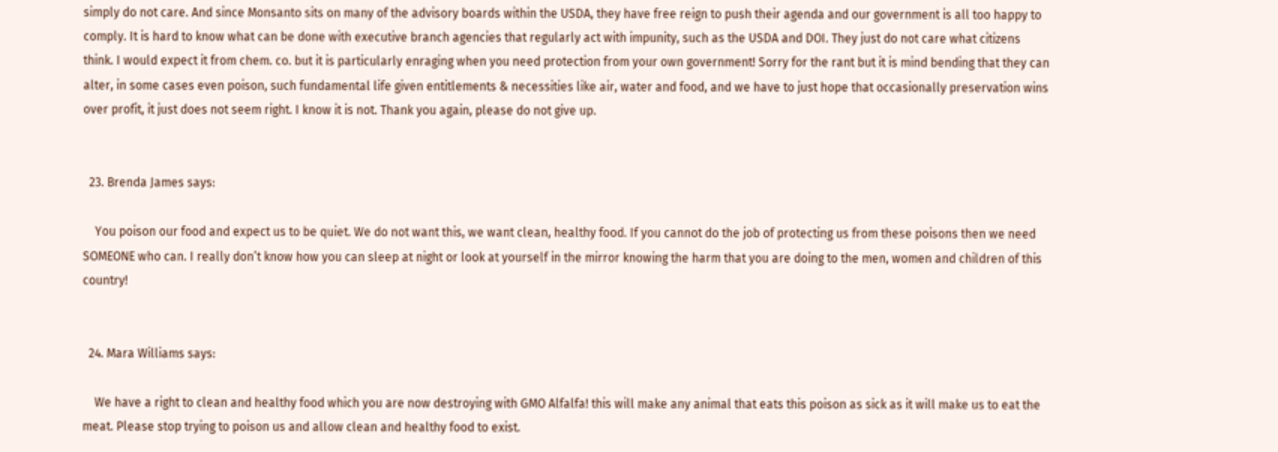simply do not care. And since Monsanto sits on many of the advisory boards within the USDA, they have free reign to push their agenda and our government is all too happy to comply. It is hard to know what can be done with executive branch agencies that regularly act with impunity, such as the USDA and DOI. They just do not care what citizens think. I would expect it from chem. co. but it is particularly enraging when you need protection from your own government! Sorry for the rant but it is mind bending that they can alter, in some cases even poison, such fundamental life given entitlements & necessities like air, water and food, and we have to just hope that occasionally preservation wins over profit, it just does not seem right. I know it is not. Thank you again, please do not give up.


  23. Brenda James says:

    You poison our food and expect us to be quiet. We do not want this, we want clean, healthy food. If you cannot do the job of protecting us from these poisons then we need SOMEONE who can. I really don’t know how you can sleep at night or look at yourself in the mirror knowing the harm that you are doing to the men, women and children of this country!


  24. Mara Williams says:

    We have a right to clean and healthy food which you are now destroying with GMO Alfalfa! this will make any animal that eats this poison as sick as it will make us to eat the meat. Please stop trying to poison us and allow clean and healthy food to exist.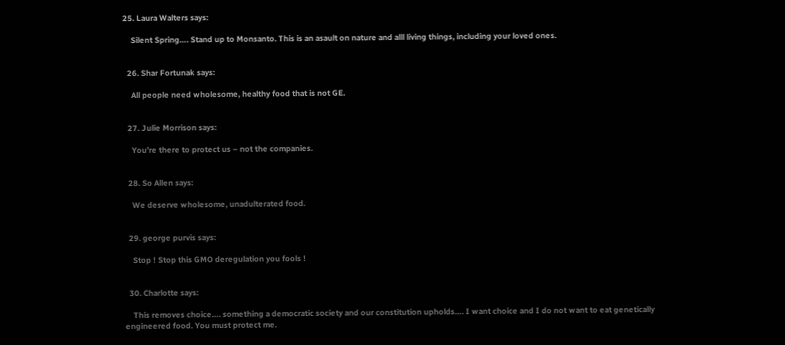25. Laura Walters says:

    Silent Spring…. Stand up to Monsanto. This is an asault on nature and alll living things, including your loved ones.


  26. Shar Fortunak says:

    All people need wholesome, healthy food that is not GE.


  27. Julie Morrison says:

    You’re there to protect us – not the companies.


  28. So Allen says:

    We deserve wholesome, unadulterated food.


  29. george purvis says:

    Stop ! Stop this GMO deregulation you fools !


  30. Charlotte says:

    This removes choice…. something a democratic society and our constitution upholds…. I want choice and I do not want to eat genetically engineered food. You must protect me.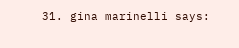31. gina marinelli says: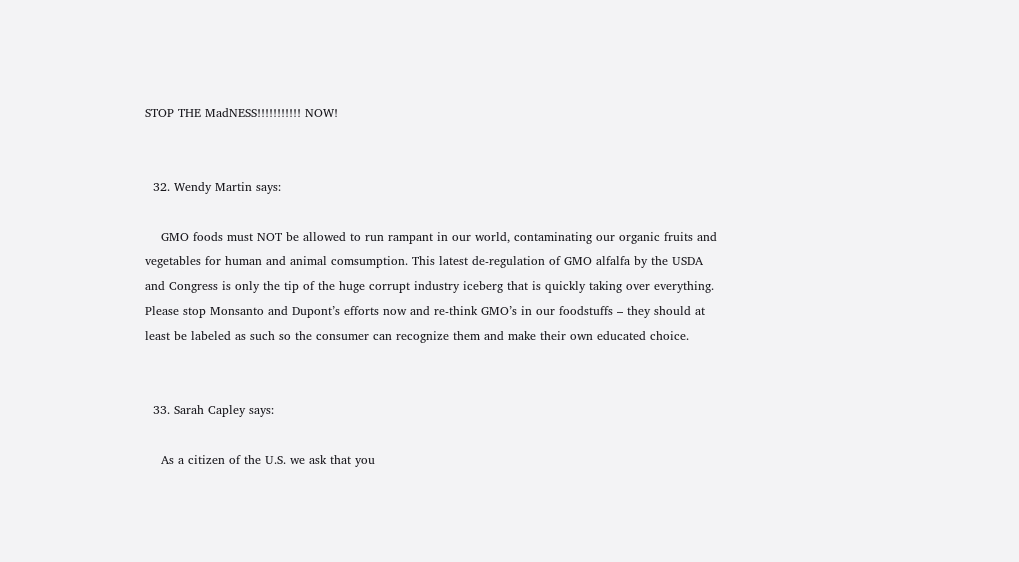STOP THE MadNESS!!!!!!!!!!! NOW!


  32. Wendy Martin says:

    GMO foods must NOT be allowed to run rampant in our world, contaminating our organic fruits and vegetables for human and animal comsumption. This latest de-regulation of GMO alfalfa by the USDA and Congress is only the tip of the huge corrupt industry iceberg that is quickly taking over everything. Please stop Monsanto and Dupont’s efforts now and re-think GMO’s in our foodstuffs – they should at least be labeled as such so the consumer can recognize them and make their own educated choice.


  33. Sarah Capley says:

    As a citizen of the U.S. we ask that you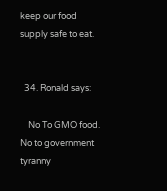keep our food supply safe to eat.


  34. Ronald says:

    No To GMO food. No to government tyranny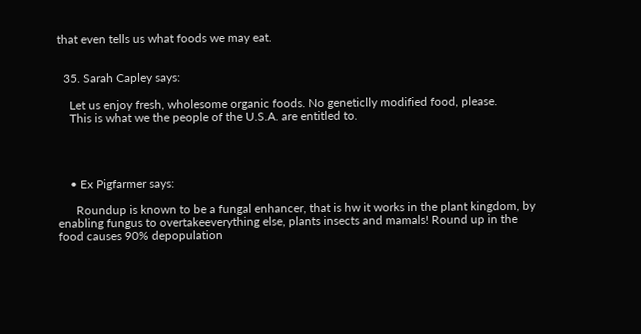that even tells us what foods we may eat.


  35. Sarah Capley says:

    Let us enjoy fresh, wholesome organic foods. No geneticlly modified food, please.
    This is what we the people of the U.S.A. are entitled to.




    • Ex Pigfarmer says:

      Roundup is known to be a fungal enhancer, that is hw it works in the plant kingdom, by enabling fungus to overtakeeverything else, plants insects and mamals! Round up in the food causes 90% depopulation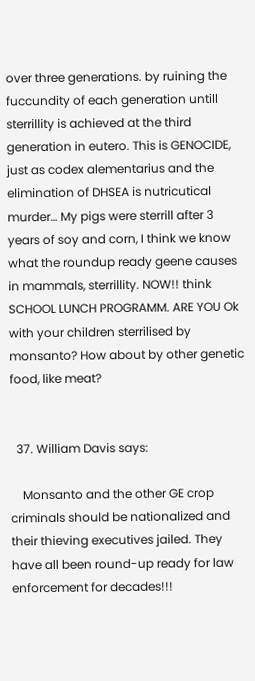over three generations. by ruining the fuccundity of each generation untill sterrillity is achieved at the third generation in eutero. This is GENOCIDE, just as codex alementarius and the elimination of DHSEA is nutricutical murder… My pigs were sterrill after 3 years of soy and corn, I think we know what the roundup ready geene causes in mammals, sterrillity. NOW!! think SCHOOL LUNCH PROGRAMM. ARE YOU Ok with your children sterrilised by monsanto? How about by other genetic food, like meat?


  37. William Davis says:

    Monsanto and the other GE crop criminals should be nationalized and their thieving executives jailed. They have all been round-up ready for law enforcement for decades!!!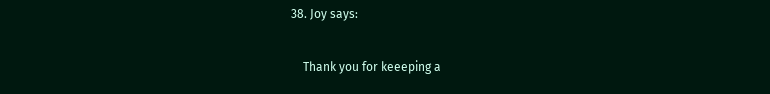38. Joy says:

    Thank you for keeeping a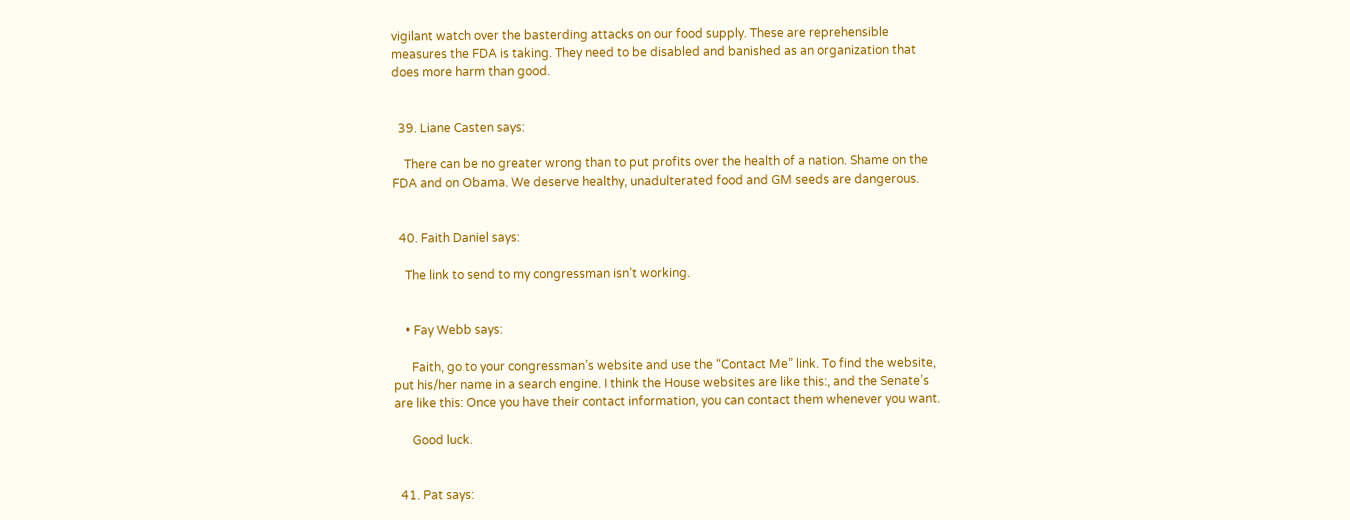vigilant watch over the basterding attacks on our food supply. These are reprehensible measures the FDA is taking. They need to be disabled and banished as an organization that does more harm than good.


  39. Liane Casten says:

    There can be no greater wrong than to put profits over the health of a nation. Shame on the FDA and on Obama. We deserve healthy, unadulterated food and GM seeds are dangerous.


  40. Faith Daniel says:

    The link to send to my congressman isn’t working.


    • Fay Webb says:

      Faith, go to your congressman’s website and use the “Contact Me” link. To find the website, put his/her name in a search engine. I think the House websites are like this:, and the Senate’s are like this: Once you have their contact information, you can contact them whenever you want.

      Good luck.


  41. Pat says: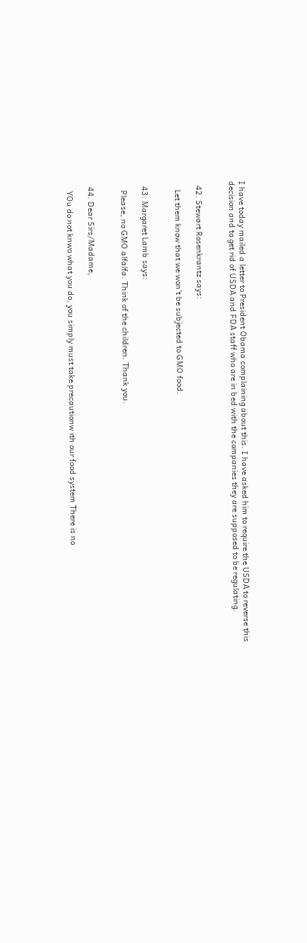I have today mailed a letter to President Obama complaining about this. I have asked him to require the USDA to reverse this decision and to get rid of USDA and FDA staff who are in bed with the companies they are supposed to be regulating.


  42. Stewart Rosenkrantz says:

    Let them know that we won’t be subjected to GMO food.


  43. Margaret Lamb says:

    Please, no GMO alfalfa. Think of the children. Thank you.


  44. Dear Sirs/Madame,

    YOu do not knwo what you do, you simply must take precautionw ith our food system There is no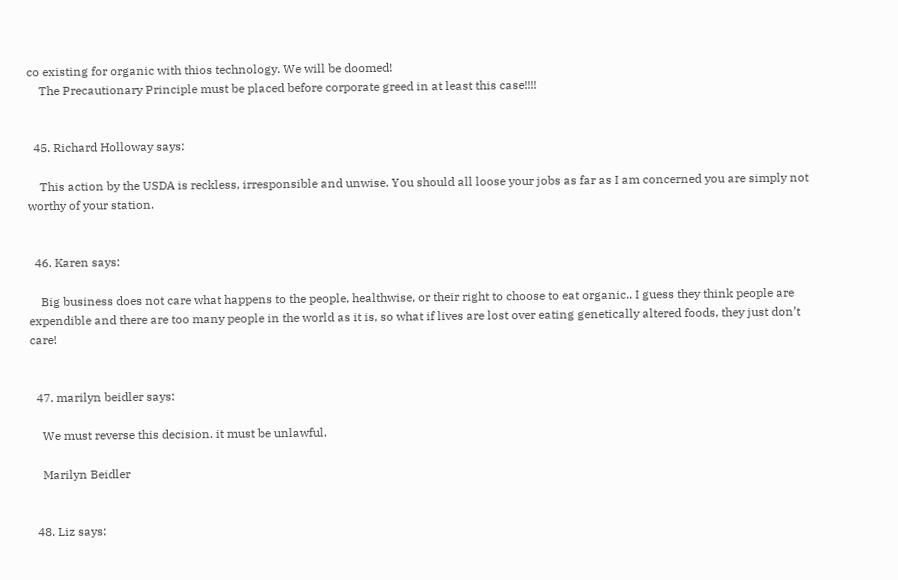co existing for organic with thios technology. We will be doomed!
    The Precautionary Principle must be placed before corporate greed in at least this case!!!!


  45. Richard Holloway says:

    This action by the USDA is reckless, irresponsible and unwise. You should all loose your jobs as far as I am concerned you are simply not worthy of your station.


  46. Karen says:

    Big business does not care what happens to the people, healthwise, or their right to choose to eat organic.. I guess they think people are expendible and there are too many people in the world as it is, so what if lives are lost over eating genetically altered foods, they just don’t care!


  47. marilyn beidler says:

    We must reverse this decision. it must be unlawful.

    Marilyn Beidler


  48. Liz says: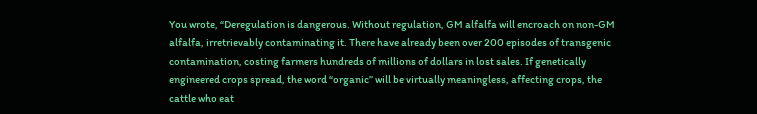You wrote, “Deregulation is dangerous. Without regulation, GM alfalfa will encroach on non-GM alfalfa, irretrievably contaminating it. There have already been over 200 episodes of transgenic contamination, costing farmers hundreds of millions of dollars in lost sales. If genetically engineered crops spread, the word “organic” will be virtually meaningless, affecting crops, the cattle who eat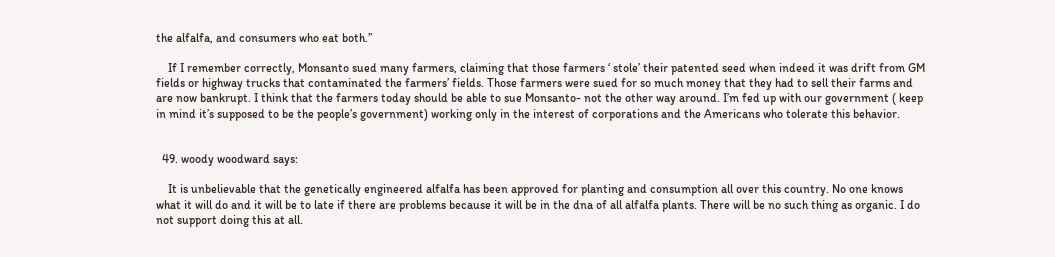the alfalfa, and consumers who eat both.”

    If I remember correctly, Monsanto sued many farmers, claiming that those farmers ‘ stole’ their patented seed when indeed it was drift from GM fields or highway trucks that contaminated the farmers’ fields. Those farmers were sued for so much money that they had to sell their farms and are now bankrupt. I think that the farmers today should be able to sue Monsanto- not the other way around. I’m fed up with our government ( keep in mind it’s supposed to be the people’s government) working only in the interest of corporations and the Americans who tolerate this behavior.


  49. woody woodward says:

    It is unbelievable that the genetically engineered alfalfa has been approved for planting and consumption all over this country. No one knows what it will do and it will be to late if there are problems because it will be in the dna of all alfalfa plants. There will be no such thing as organic. I do not support doing this at all.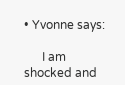• Yvonne says:

      I am shocked and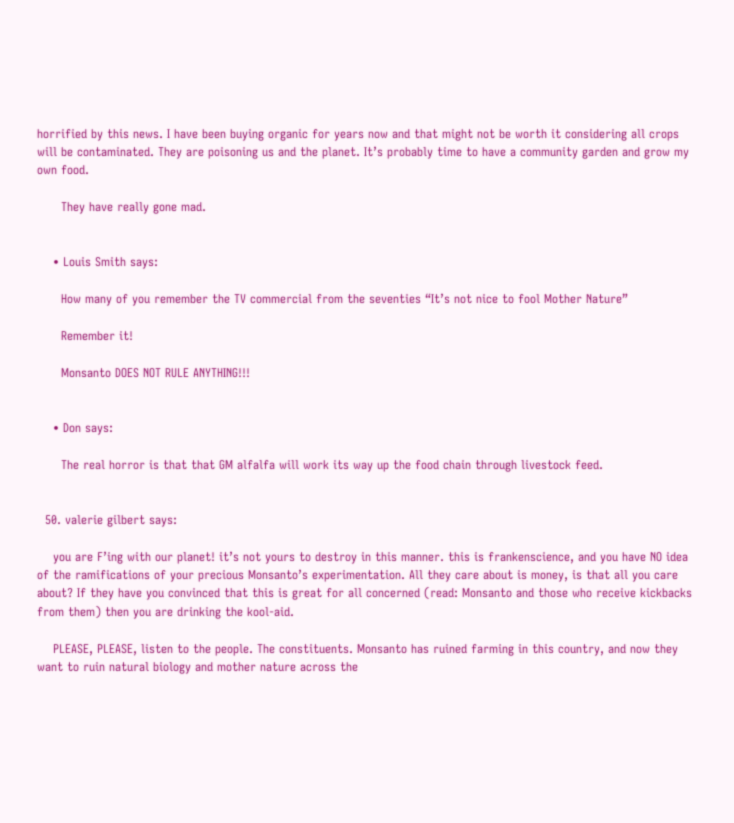horrified by this news. I have been buying organic for years now and that might not be worth it considering all crops will be contaminated. They are poisoning us and the planet. It’s probably time to have a community garden and grow my own food.

      They have really gone mad.


    • Louis Smith says:

      How many of you remember the TV commercial from the seventies “It’s not nice to fool Mother Nature”

      Remember it!

      Monsanto DOES NOT RULE ANYTHING!!!


    • Don says:

      The real horror is that that GM alfalfa will work its way up the food chain through livestock feed.


  50. valerie gilbert says:

    you are F’ing with our planet! it’s not yours to destroy in this manner. this is frankenscience, and you have NO idea of the ramifications of your precious Monsanto’s experimentation. All they care about is money, is that all you care about? If they have you convinced that this is great for all concerned (read: Monsanto and those who receive kickbacks from them) then you are drinking the kool-aid.

    PLEASE, PLEASE, listen to the people. The constituents. Monsanto has ruined farming in this country, and now they want to ruin natural biology and mother nature across the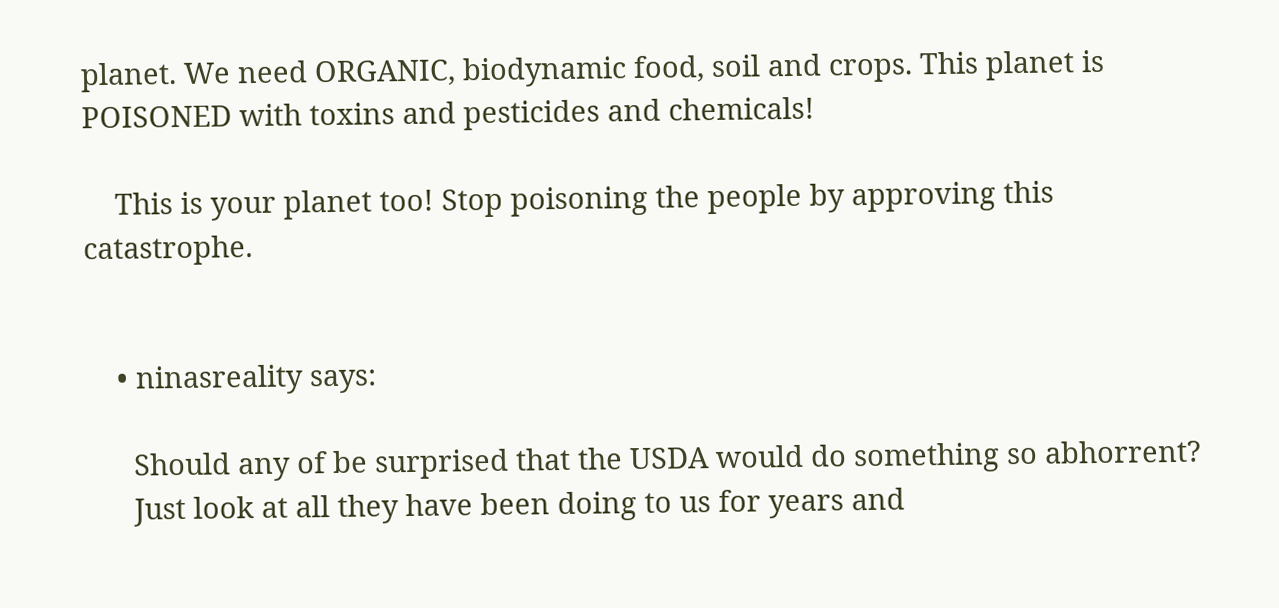planet. We need ORGANIC, biodynamic food, soil and crops. This planet is POISONED with toxins and pesticides and chemicals!

    This is your planet too! Stop poisoning the people by approving this catastrophe.


    • ninasreality says:

      Should any of be surprised that the USDA would do something so abhorrent?
      Just look at all they have been doing to us for years and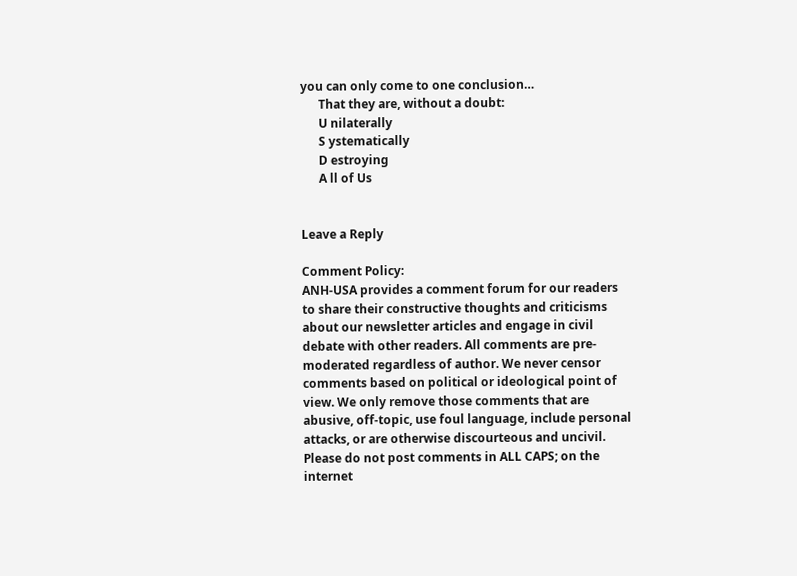you can only come to one conclusion…
      That they are, without a doubt:
      U nilaterally
      S ystematically
      D estroying
      A ll of Us


Leave a Reply

Comment Policy:
ANH-USA provides a comment forum for our readers to share their constructive thoughts and criticisms about our newsletter articles and engage in civil debate with other readers. All comments are pre-moderated regardless of author. We never censor comments based on political or ideological point of view. We only remove those comments that are abusive, off-topic, use foul language, include personal attacks, or are otherwise discourteous and uncivil. Please do not post comments in ALL CAPS; on the internet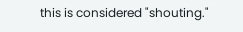this is considered "shouting."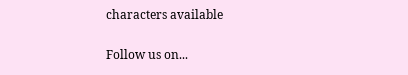characters available

Follow us on...